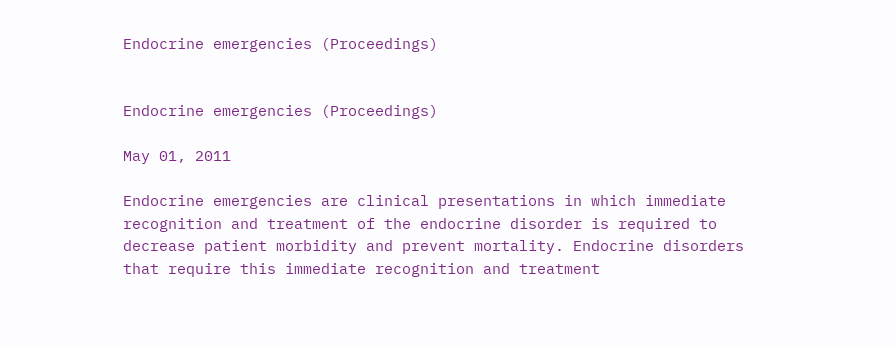Endocrine emergencies (Proceedings)


Endocrine emergencies (Proceedings)

May 01, 2011

Endocrine emergencies are clinical presentations in which immediate recognition and treatment of the endocrine disorder is required to decrease patient morbidity and prevent mortality. Endocrine disorders that require this immediate recognition and treatment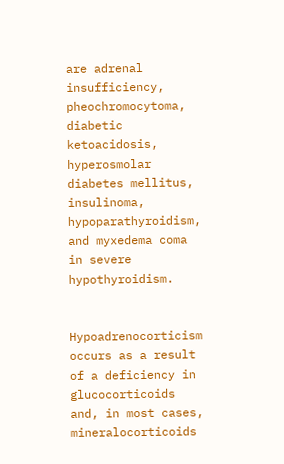are adrenal insufficiency, pheochromocytoma, diabetic ketoacidosis, hyperosmolar diabetes mellitus, insulinoma, hypoparathyroidism, and myxedema coma in severe hypothyroidism.


Hypoadrenocorticism occurs as a result of a deficiency in glucocorticoids and, in most cases, mineralocorticoids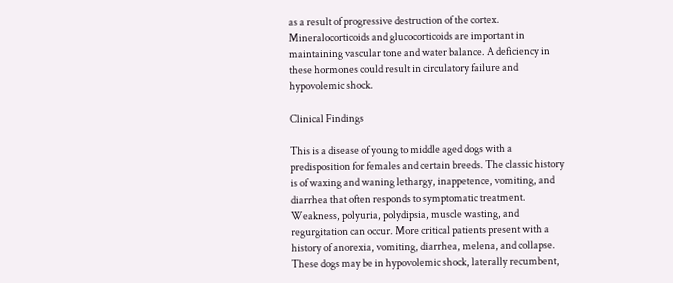as a result of progressive destruction of the cortex. Mineralocorticoids and glucocorticoids are important in maintaining vascular tone and water balance. A deficiency in these hormones could result in circulatory failure and hypovolemic shock.

Clinical Findings

This is a disease of young to middle aged dogs with a predisposition for females and certain breeds. The classic history is of waxing and waning lethargy, inappetence, vomiting, and diarrhea that often responds to symptomatic treatment. Weakness, polyuria, polydipsia, muscle wasting, and regurgitation can occur. More critical patients present with a history of anorexia, vomiting, diarrhea, melena, and collapse. These dogs may be in hypovolemic shock, laterally recumbent,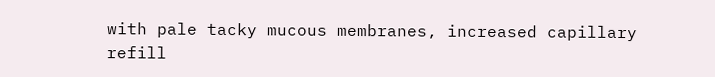with pale tacky mucous membranes, increased capillary refill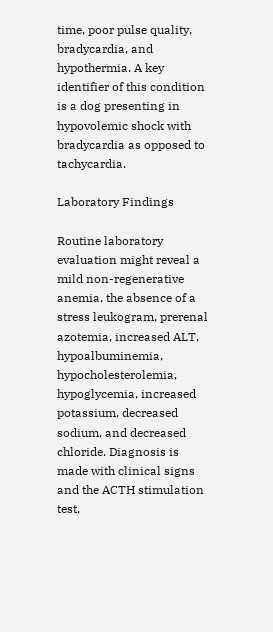time, poor pulse quality, bradycardia, and hypothermia. A key identifier of this condition is a dog presenting in hypovolemic shock with bradycardia as opposed to tachycardia.

Laboratory Findings

Routine laboratory evaluation might reveal a mild non-regenerative anemia, the absence of a stress leukogram, prerenal azotemia, increased ALT, hypoalbuminemia, hypocholesterolemia, hypoglycemia, increased potassium, decreased sodium, and decreased chloride. Diagnosis is made with clinical signs and the ACTH stimulation test.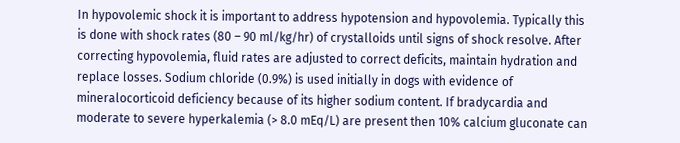In hypovolemic shock it is important to address hypotension and hypovolemia. Typically this is done with shock rates (80 – 90 ml/kg/hr) of crystalloids until signs of shock resolve. After correcting hypovolemia, fluid rates are adjusted to correct deficits, maintain hydration and replace losses. Sodium chloride (0.9%) is used initially in dogs with evidence of mineralocorticoid deficiency because of its higher sodium content. If bradycardia and moderate to severe hyperkalemia (> 8.0 mEq/L) are present then 10% calcium gluconate can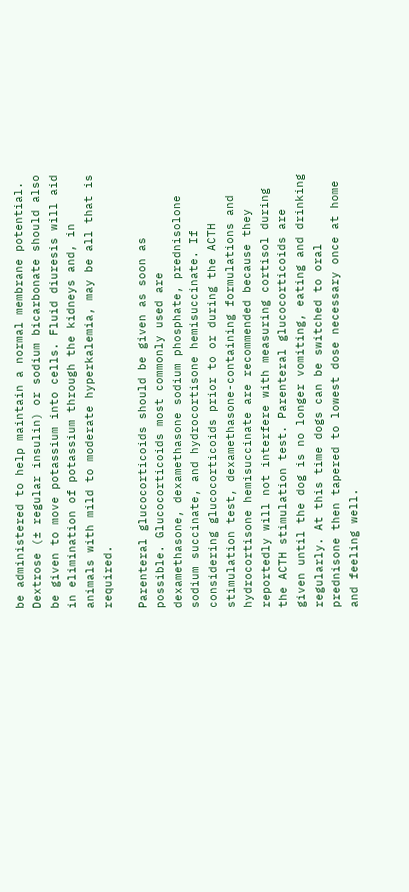be administered to help maintain a normal membrane potential. Dextrose (± regular insulin) or sodium bicarbonate should also be given to move potassium into cells. Fluid diuresis will aid in elimination of potassium through the kidneys and, in animals with mild to moderate hyperkalemia, may be all that is required.

Parenteral glucocorticoids should be given as soon as possible. Glucocorticoids most commonly used are dexamethasone, dexamethasone sodium phosphate, prednisolone sodium succinate, and hydrocortisone hemisuccinate. If considering glucocorticoids prior to or during the ACTH stimulation test, dexamethasone-containing formulations and hydrocortisone hemisuccinate are recommended because they reportedly will not interfere with measuring cortisol during the ACTH stimulation test. Parenteral glucocorticoids are given until the dog is no longer vomiting, eating and drinking regularly. At this time dogs can be switched to oral prednisone then tapered to lowest dose necessary once at home and feeling well.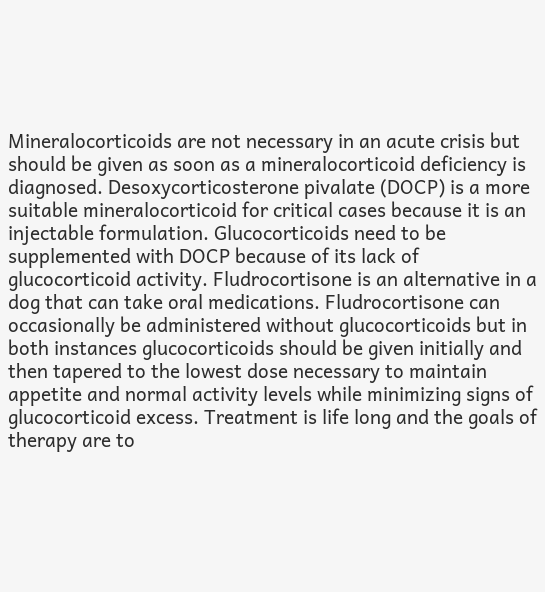Mineralocorticoids are not necessary in an acute crisis but should be given as soon as a mineralocorticoid deficiency is diagnosed. Desoxycorticosterone pivalate (DOCP) is a more suitable mineralocorticoid for critical cases because it is an injectable formulation. Glucocorticoids need to be supplemented with DOCP because of its lack of glucocorticoid activity. Fludrocortisone is an alternative in a dog that can take oral medications. Fludrocortisone can occasionally be administered without glucocorticoids but in both instances glucocorticoids should be given initially and then tapered to the lowest dose necessary to maintain appetite and normal activity levels while minimizing signs of glucocorticoid excess. Treatment is life long and the goals of therapy are to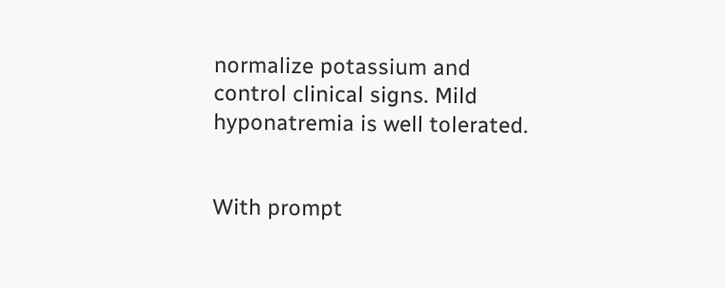normalize potassium and control clinical signs. Mild hyponatremia is well tolerated.


With prompt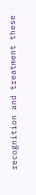recognition and treatment these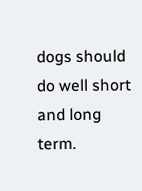dogs should do well short and long term.